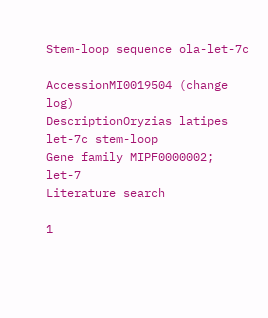Stem-loop sequence ola-let-7c

AccessionMI0019504 (change log)
DescriptionOryzias latipes let-7c stem-loop
Gene family MIPF0000002; let-7
Literature search

1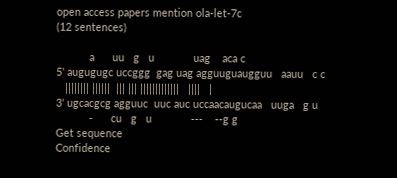open access papers mention ola-let-7c
(12 sentences)

           a      uu   g   u             uag    aca c
5' augugugc uccggg  gag uag agguuguaugguu   aauu   c c
   |||||||| ||||||  ||| ||| |||||||||||||   ||||   |
3' ugcacgcg agguuc  uuc auc uccaacaugucaa   uuga   g u
           -      cu   g   u             ---    --g g
Get sequence
Confidence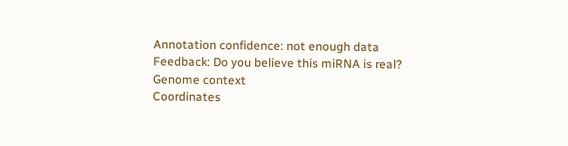Annotation confidence: not enough data
Feedback: Do you believe this miRNA is real?
Genome context
Coordinates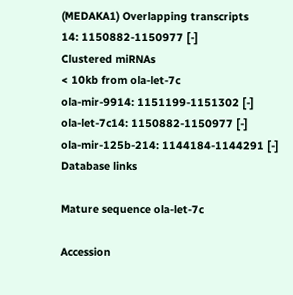(MEDAKA1) Overlapping transcripts
14: 1150882-1150977 [-]
Clustered miRNAs
< 10kb from ola-let-7c
ola-mir-9914: 1151199-1151302 [-]
ola-let-7c14: 1150882-1150977 [-]
ola-mir-125b-214: 1144184-1144291 [-]
Database links

Mature sequence ola-let-7c

Accession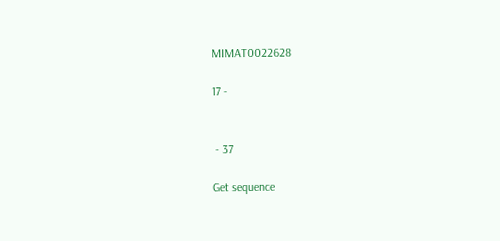MIMAT0022628

17 -


 - 37

Get sequence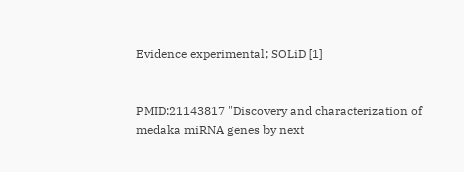Evidence experimental; SOLiD [1]


PMID:21143817 "Discovery and characterization of medaka miRNA genes by next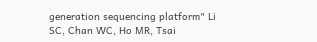generation sequencing platform" Li SC, Chan WC, Ho MR, Tsai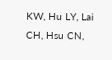KW, Hu LY, Lai CH, Hsu CN,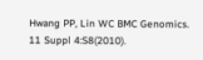Hwang PP, Lin WC BMC Genomics. 11 Suppl 4:S8(2010).